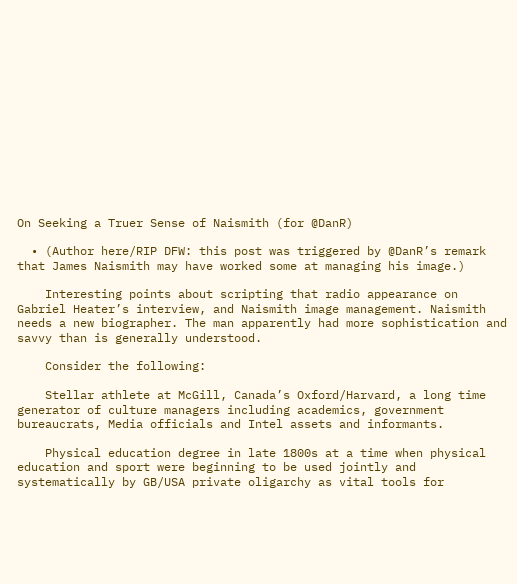On Seeking a Truer Sense of Naismith (for @DanR)

  • (Author here/RIP DFW: this post was triggered by @DanR’s remark that James Naismith may have worked some at managing his image.)

    Interesting points about scripting that radio appearance on Gabriel Heater’s interview, and Naismith image management. Naismith needs a new biographer. The man apparently had more sophistication and savvy than is generally understood.

    Consider the following:

    Stellar athlete at McGill, Canada’s Oxford/Harvard, a long time generator of culture managers including academics, government bureaucrats, Media officials and Intel assets and informants.

    Physical education degree in late 1800s at a time when physical education and sport were beginning to be used jointly and systematically by GB/USA private oligarchy as vital tools for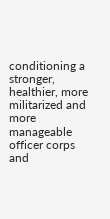conditioning a stronger, healthier, more militarized and more manageable officer corps and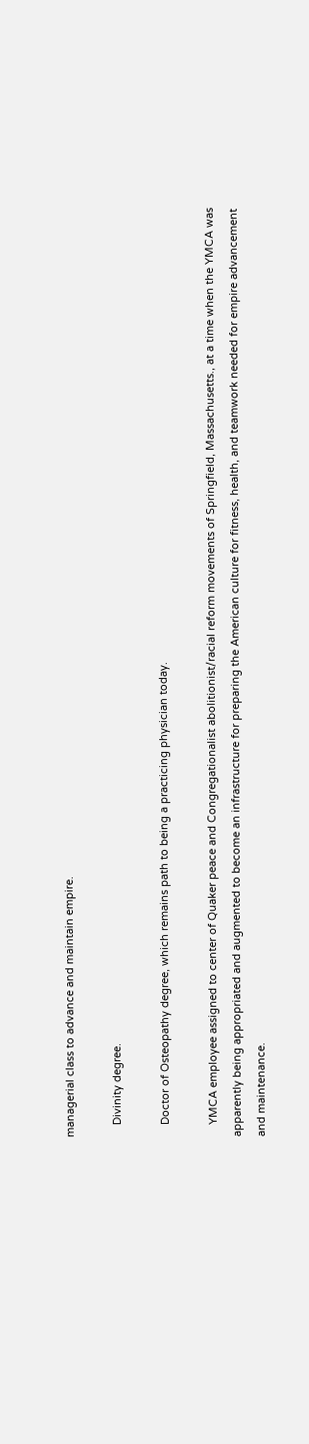managerial class to advance and maintain empire.

    Divinity degree.

    Doctor of Osteopathy degree, which remains path to being a practicing physician today.

    YMCA employee assigned to center of Quaker peace and Congregationalist abolitionist/racial reform movements of Springfield, Massachusetts., at a time when the YMCA was apparently being appropriated and augmented to become an infrastructure for preparing the American culture for fitness, health, and teamwork needed for empire advancement and maintenance.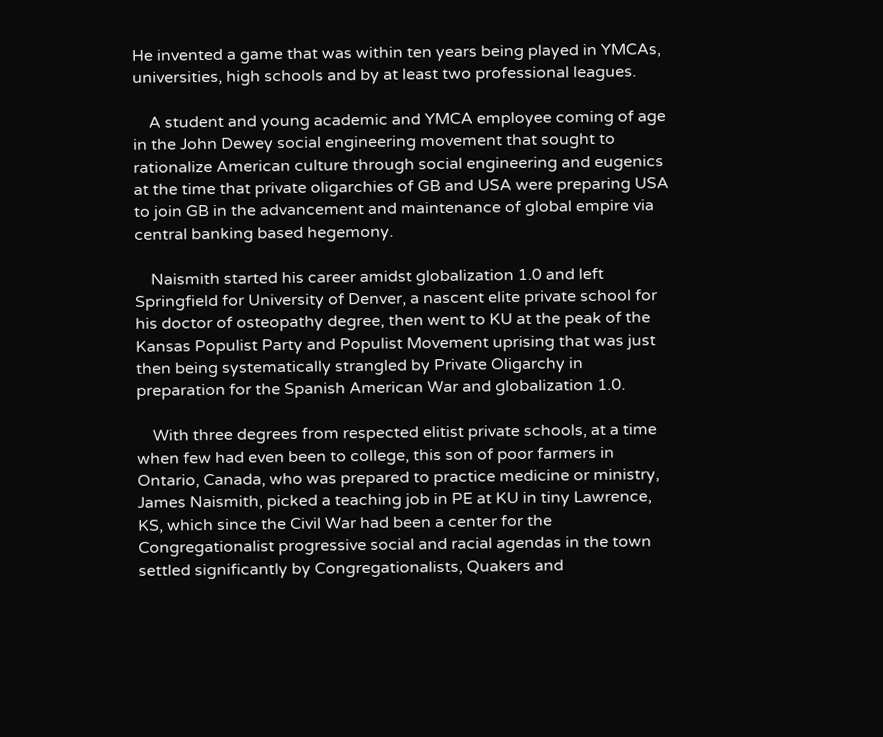He invented a game that was within ten years being played in YMCAs, universities, high schools and by at least two professional leagues.

    A student and young academic and YMCA employee coming of age in the John Dewey social engineering movement that sought to rationalize American culture through social engineering and eugenics at the time that private oligarchies of GB and USA were preparing USA to join GB in the advancement and maintenance of global empire via central banking based hegemony.

    Naismith started his career amidst globalization 1.0 and left Springfield for University of Denver, a nascent elite private school for his doctor of osteopathy degree, then went to KU at the peak of the Kansas Populist Party and Populist Movement uprising that was just then being systematically strangled by Private Oligarchy in preparation for the Spanish American War and globalization 1.0.

    With three degrees from respected elitist private schools, at a time when few had even been to college, this son of poor farmers in Ontario, Canada, who was prepared to practice medicine or ministry, James Naismith, picked a teaching job in PE at KU in tiny Lawrence, KS, which since the Civil War had been a center for the Congregationalist progressive social and racial agendas in the town settled significantly by Congregationalists, Quakers and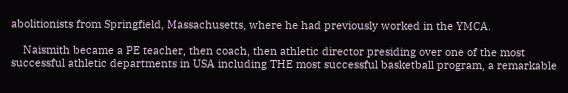abolitionists from Springfield, Massachusetts, where he had previously worked in the YMCA.

    Naismith became a PE teacher, then coach, then athletic director presiding over one of the most successful athletic departments in USA including THE most successful basketball program, a remarkable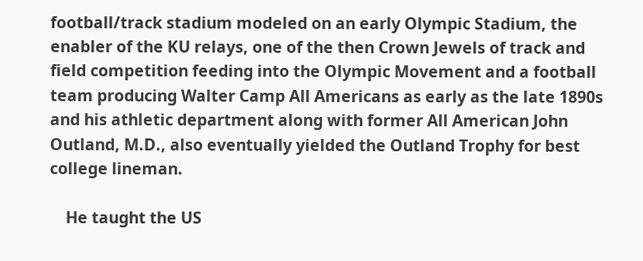football/track stadium modeled on an early Olympic Stadium, the enabler of the KU relays, one of the then Crown Jewels of track and field competition feeding into the Olympic Movement and a football team producing Walter Camp All Americans as early as the late 1890s and his athletic department along with former All American John Outland, M.D., also eventually yielded the Outland Trophy for best college lineman.

    He taught the US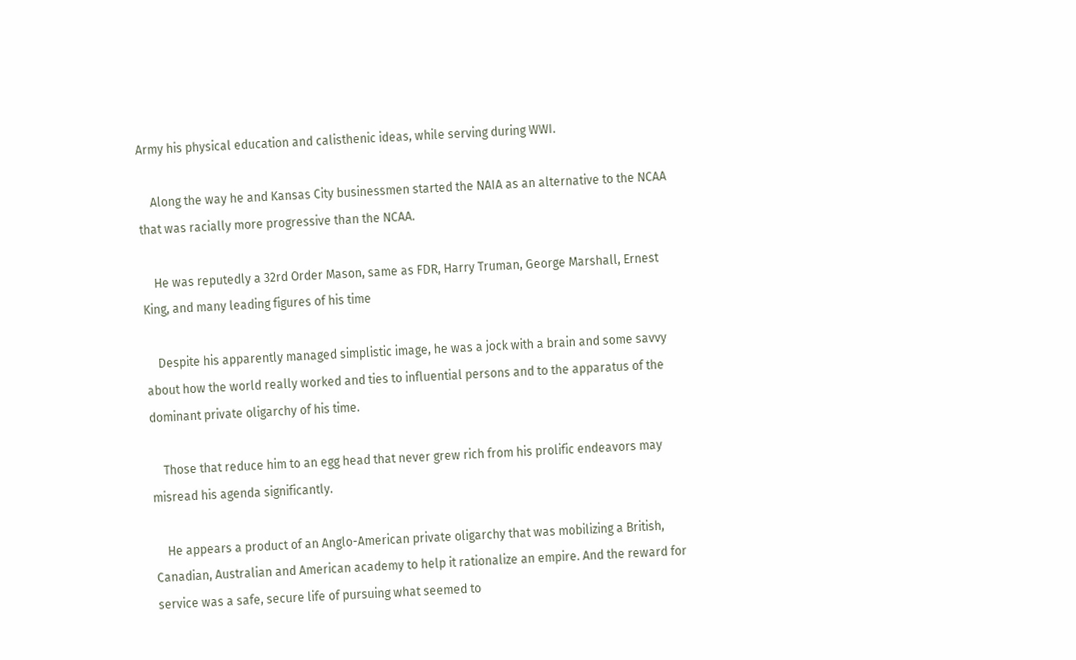Army his physical education and calisthenic ideas, while serving during WWI.

    Along the way he and Kansas City businessmen started the NAIA as an alternative to the NCAA that was racially more progressive than the NCAA.

    He was reputedly a 32rd Order Mason, same as FDR, Harry Truman, George Marshall, Ernest King, and many leading figures of his time

    Despite his apparently managed simplistic image, he was a jock with a brain and some savvy about how the world really worked and ties to influential persons and to the apparatus of the dominant private oligarchy of his time.

    Those that reduce him to an egg head that never grew rich from his prolific endeavors may misread his agenda significantly.

    He appears a product of an Anglo-American private oligarchy that was mobilizing a British, Canadian, Australian and American academy to help it rationalize an empire. And the reward for service was a safe, secure life of pursuing what seemed to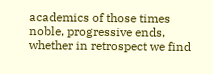academics of those times noble, progressive ends, whether in retrospect we find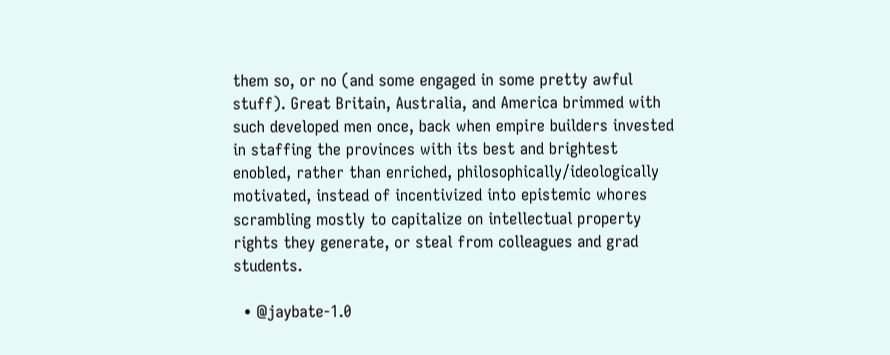them so, or no (and some engaged in some pretty awful stuff). Great Britain, Australia, and America brimmed with such developed men once, back when empire builders invested in staffing the provinces with its best and brightest enobled, rather than enriched, philosophically/ideologically motivated, instead of incentivized into epistemic whores scrambling mostly to capitalize on intellectual property rights they generate, or steal from colleagues and grad students.

  • @jaybate-1.0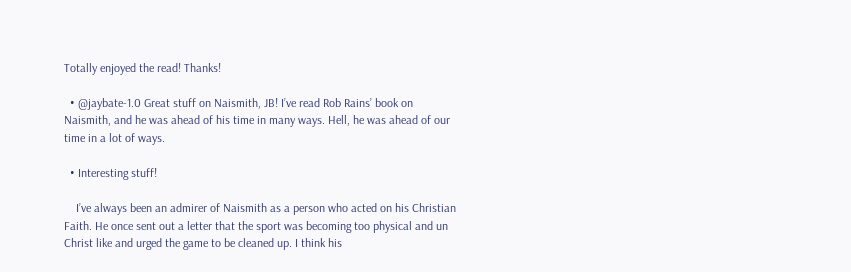Totally enjoyed the read! Thanks!

  • @jaybate-1.0 Great stuff on Naismith, JB! I’ve read Rob Rains’ book on Naismith, and he was ahead of his time in many ways. Hell, he was ahead of our time in a lot of ways.

  • Interesting stuff!

    I’ve always been an admirer of Naismith as a person who acted on his Christian Faith. He once sent out a letter that the sport was becoming too physical and un Christ like and urged the game to be cleaned up. I think his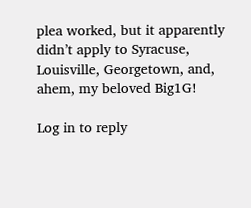plea worked, but it apparently didn’t apply to Syracuse, Louisville, Georgetown, and, ahem, my beloved Big1G!

Log in to reply